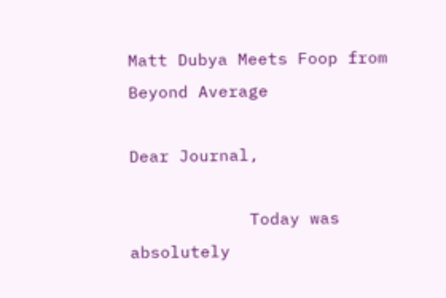Matt Dubya Meets Foop from Beyond Average

Dear Journal,

            Today was absolutely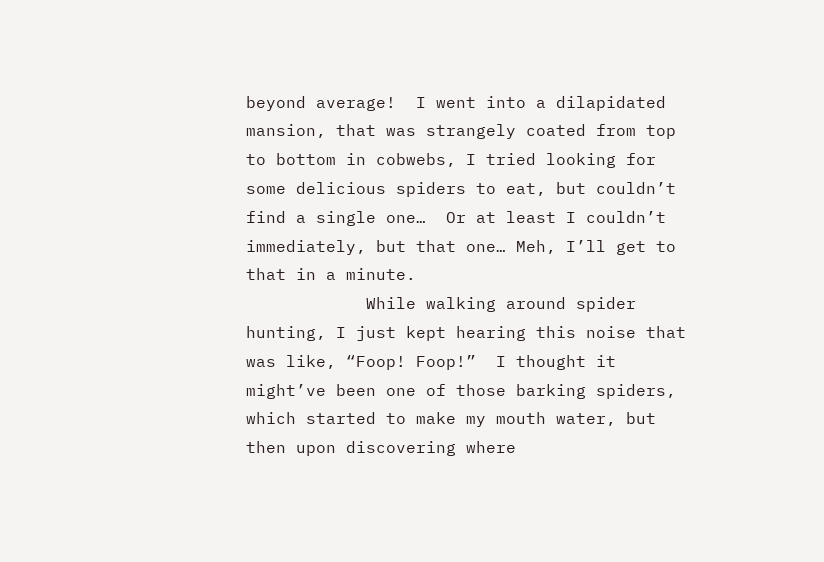beyond average!  I went into a dilapidated mansion, that was strangely coated from top to bottom in cobwebs, I tried looking for some delicious spiders to eat, but couldn’t find a single one…  Or at least I couldn’t immediately, but that one… Meh, I’ll get to that in a minute.
            While walking around spider hunting, I just kept hearing this noise that was like, “Foop! Foop!”  I thought it might’ve been one of those barking spiders, which started to make my mouth water, but then upon discovering where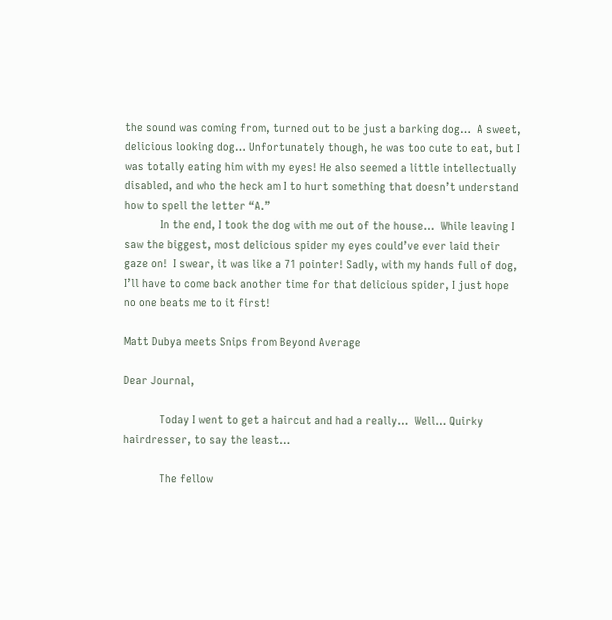the sound was coming from, turned out to be just a barking dog…  A sweet, delicious looking dog… Unfortunately though, he was too cute to eat, but I was totally eating him with my eyes! He also seemed a little intellectually disabled, and who the heck am I to hurt something that doesn’t understand how to spell the letter “A.”
            In the end, I took the dog with me out of the house…  While leaving I saw the biggest, most delicious spider my eyes could’ve ever laid their gaze on!  I swear, it was like a 71 pointer! Sadly, with my hands full of dog, I’ll have to come back another time for that delicious spider, I just hope no one beats me to it first!

Matt Dubya meets Snips from Beyond Average

Dear Journal,

            Today I went to get a haircut and had a really…  Well… Quirky hairdresser, to say the least…

            The fellow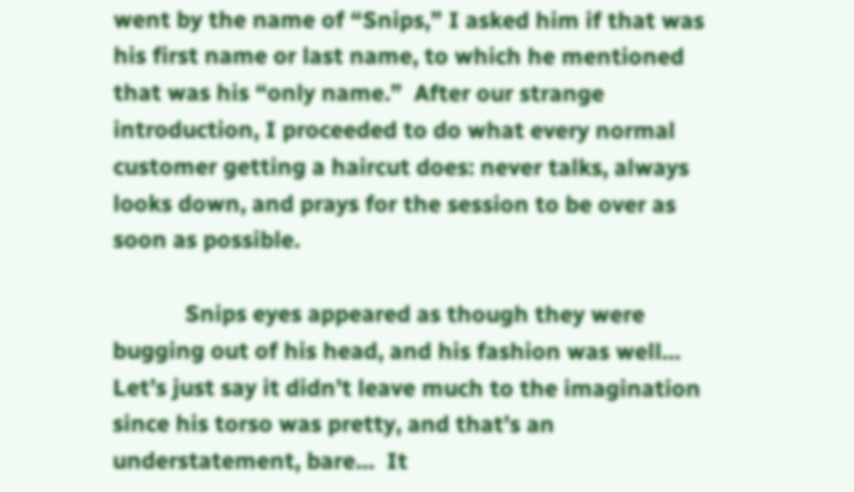went by the name of “Snips,” I asked him if that was his first name or last name, to which he mentioned that was his “only name.”  After our strange introduction, I proceeded to do what every normal customer getting a haircut does: never talks, always looks down, and prays for the session to be over as soon as possible.

            Snips eyes appeared as though they were bugging out of his head, and his fashion was well…  Let’s just say it didn’t leave much to the imagination since his torso was pretty, and that’s an understatement, bare…  It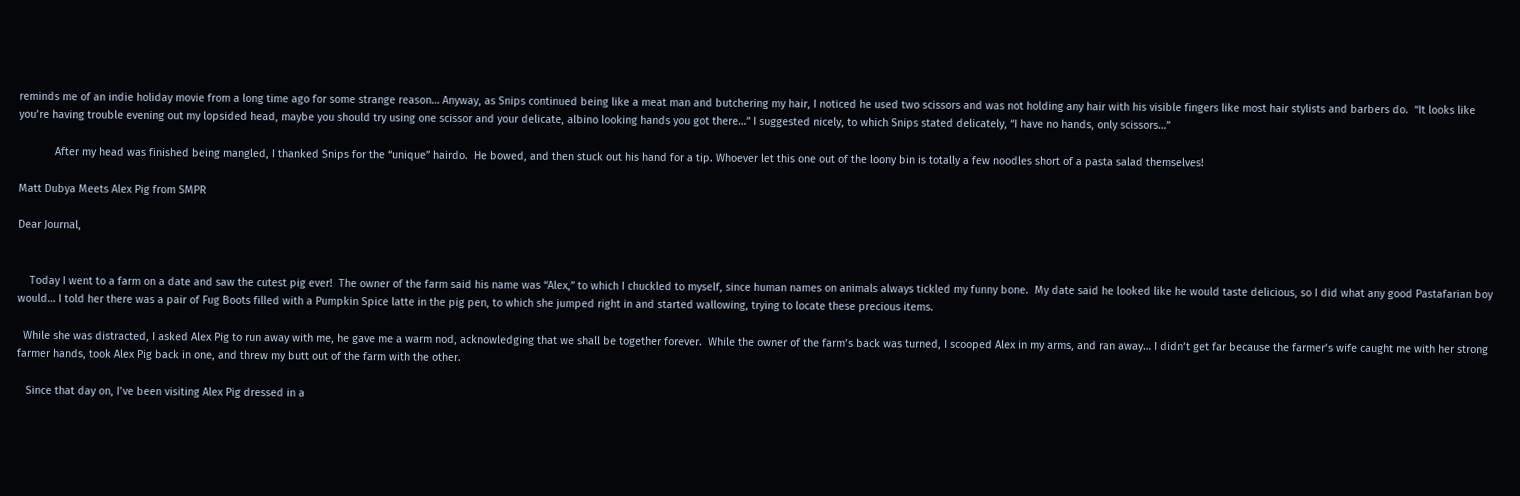reminds me of an indie holiday movie from a long time ago for some strange reason… Anyway, as Snips continued being like a meat man and butchering my hair, I noticed he used two scissors and was not holding any hair with his visible fingers like most hair stylists and barbers do.  “It looks like you’re having trouble evening out my lopsided head, maybe you should try using one scissor and your delicate, albino looking hands you got there…” I suggested nicely, to which Snips stated delicately, “I have no hands, only scissors…”

            After my head was finished being mangled, I thanked Snips for the “unique” hairdo.  He bowed, and then stuck out his hand for a tip. Whoever let this one out of the loony bin is totally a few noodles short of a pasta salad themselves!

Matt Dubya Meets Alex Pig from SMPR

Dear Journal,


    Today I went to a farm on a date and saw the cutest pig ever!  The owner of the farm said his name was “Alex,” to which I chuckled to myself, since human names on animals always tickled my funny bone.  My date said he looked like he would taste delicious, so I did what any good Pastafarian boy would… I told her there was a pair of Fug Boots filled with a Pumpkin Spice latte in the pig pen, to which she jumped right in and started wallowing, trying to locate these precious items.

  While she was distracted, I asked Alex Pig to run away with me, he gave me a warm nod, acknowledging that we shall be together forever.  While the owner of the farm’s back was turned, I scooped Alex in my arms, and ran away… I didn’t get far because the farmer’s wife caught me with her strong farmer hands, took Alex Pig back in one, and threw my butt out of the farm with the other.

   Since that day on, I’ve been visiting Alex Pig dressed in a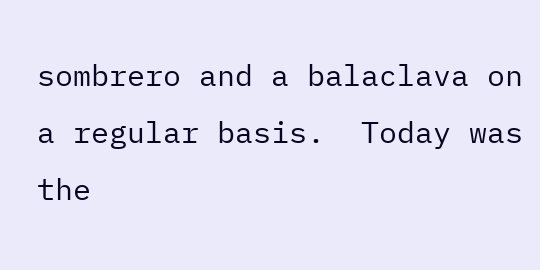sombrero and a balaclava on a regular basis.  Today was the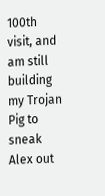100th visit, and am still building my Trojan Pig to sneak Alex out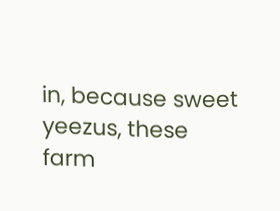in, because sweet yeezus, these farm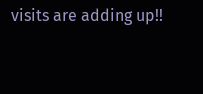visits are adding up!!